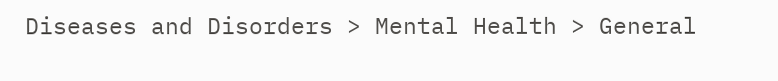Diseases and Disorders > Mental Health > General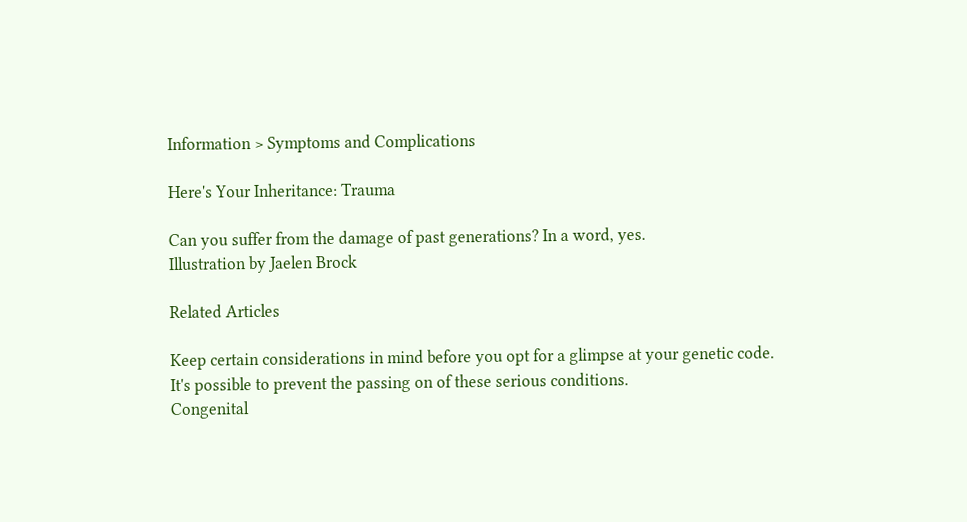Information > Symptoms and Complications

Here's Your Inheritance: Trauma

Can you suffer from the damage of past generations? In a word, yes.
Illustration by Jaelen Brock

Related Articles

Keep certain considerations in mind before you opt for a glimpse at your genetic code.
It's possible to prevent the passing on of these serious conditions.
Congenital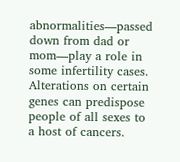abnormalities—passed down from dad or mom—play a role in some infertility cases.
Alterations on certain genes can predispose people of all sexes to a host of cancers.